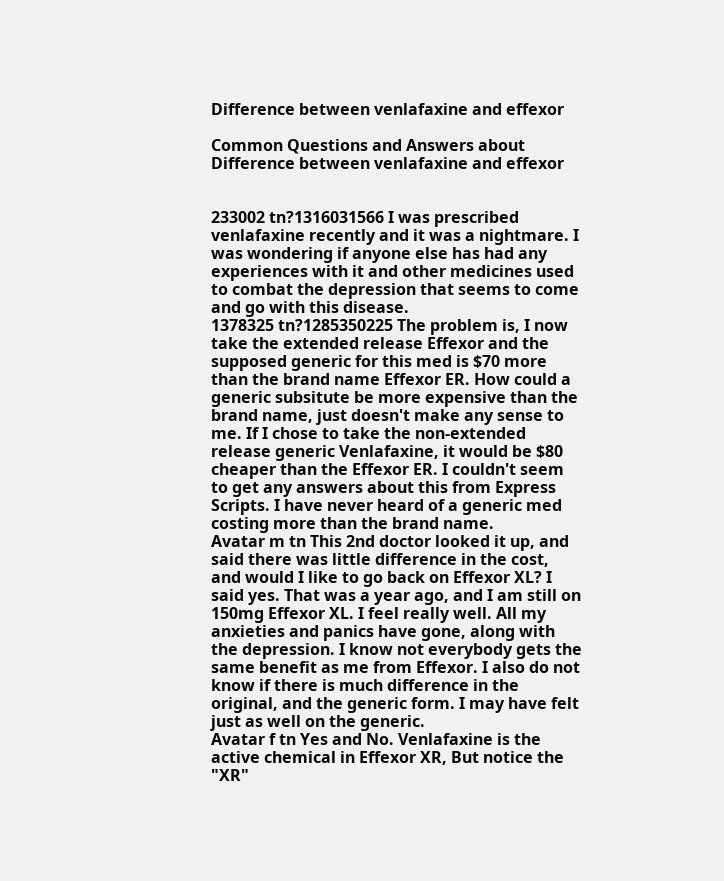Difference between venlafaxine and effexor

Common Questions and Answers about Difference between venlafaxine and effexor


233002 tn?1316031566 I was prescribed venlafaxine recently and it was a nightmare. I was wondering if anyone else has had any experiences with it and other medicines used to combat the depression that seems to come and go with this disease.
1378325 tn?1285350225 The problem is, I now take the extended release Effexor and the supposed generic for this med is $70 more than the brand name Effexor ER. How could a generic subsitute be more expensive than the brand name, just doesn't make any sense to me. If I chose to take the non-extended release generic Venlafaxine, it would be $80 cheaper than the Effexor ER. I couldn't seem to get any answers about this from Express Scripts. I have never heard of a generic med costing more than the brand name.
Avatar m tn This 2nd doctor looked it up, and said there was little difference in the cost, and would I like to go back on Effexor XL? I said yes. That was a year ago, and I am still on 150mg Effexor XL. I feel really well. All my anxieties and panics have gone, along with the depression. I know not everybody gets the same benefit as me from Effexor. I also do not know if there is much difference in the original, and the generic form. I may have felt just as well on the generic.
Avatar f tn Yes and No. Venlafaxine is the active chemical in Effexor XR, But notice the "XR"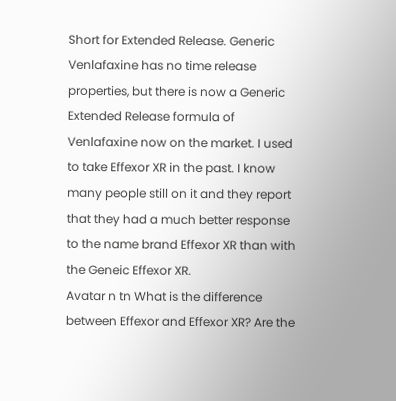Short for Extended Release. Generic Venlafaxine has no time release properties, but there is now a Generic Extended Release formula of Venlafaxine now on the market. I used to take Effexor XR in the past. I know many people still on it and they report that they had a much better response to the name brand Effexor XR than with the Geneic Effexor XR.
Avatar n tn What is the difference between Effexor and Effexor XR? Are the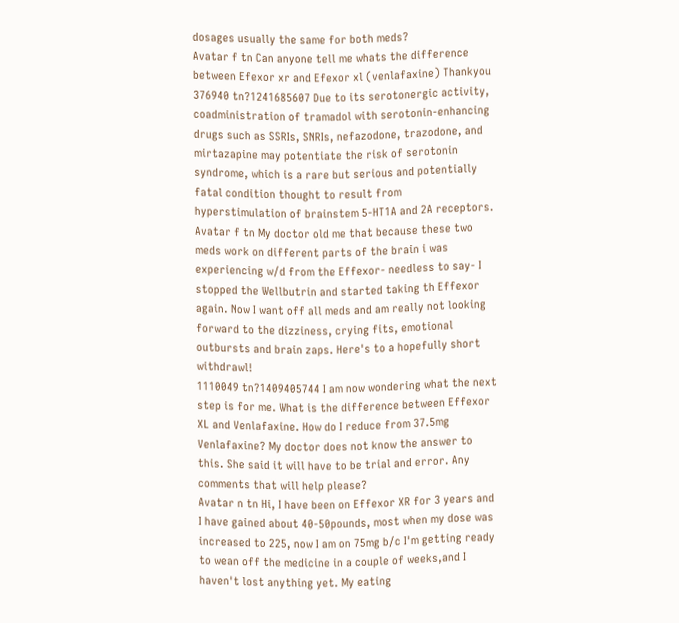dosages usually the same for both meds?
Avatar f tn Can anyone tell me whats the difference between Efexor xr and Efexor xl (venlafaxine) Thankyou
376940 tn?1241685607 Due to its serotonergic activity, coadministration of tramadol with serotonin-enhancing drugs such as SSRIs, SNRIs, nefazodone, trazodone, and mirtazapine may potentiate the risk of serotonin syndrome, which is a rare but serious and potentially fatal condition thought to result from hyperstimulation of brainstem 5-HT1A and 2A receptors.
Avatar f tn My doctor old me that because these two meds work on different parts of the brain i was experiencing w/d from the Effexor- needless to say- I stopped the Wellbutrin and started taking th Effexor again. Now I want off all meds and am really not looking forward to the dizziness, crying fits, emotional outbursts and brain zaps. Here's to a hopefully short withdrawl!
1110049 tn?1409405744 I am now wondering what the next step is for me. What is the difference between Effexor XL and Venlafaxine. How do I reduce from 37.5mg Venlafaxine? My doctor does not know the answer to this. She said it will have to be trial and error. Any comments that will help please?
Avatar n tn Hi, I have been on Effexor XR for 3 years and I have gained about 40-50pounds, most when my dose was increased to 225, now I am on 75mg b/c I'm getting ready to wean off the medicine in a couple of weeks,and I haven't lost anything yet. My eating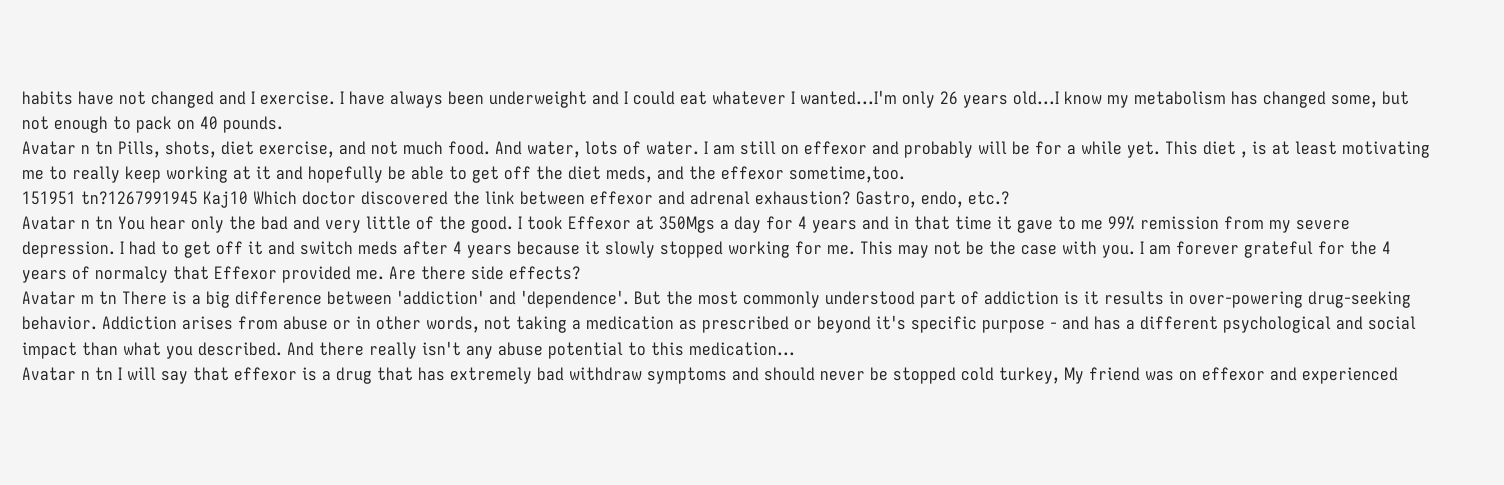habits have not changed and I exercise. I have always been underweight and I could eat whatever I wanted...I'm only 26 years old...I know my metabolism has changed some, but not enough to pack on 40 pounds.
Avatar n tn Pills, shots, diet exercise, and not much food. And water, lots of water. I am still on effexor and probably will be for a while yet. This diet , is at least motivating me to really keep working at it and hopefully be able to get off the diet meds, and the effexor sometime,too.
151951 tn?1267991945 Kaj10 Which doctor discovered the link between effexor and adrenal exhaustion? Gastro, endo, etc.?
Avatar n tn You hear only the bad and very little of the good. I took Effexor at 350Mgs a day for 4 years and in that time it gave to me 99% remission from my severe depression. I had to get off it and switch meds after 4 years because it slowly stopped working for me. This may not be the case with you. I am forever grateful for the 4 years of normalcy that Effexor provided me. Are there side effects?
Avatar m tn There is a big difference between 'addiction' and 'dependence'. But the most commonly understood part of addiction is it results in over-powering drug-seeking behavior. Addiction arises from abuse or in other words, not taking a medication as prescribed or beyond it's specific purpose - and has a different psychological and social impact than what you described. And there really isn't any abuse potential to this medication...
Avatar n tn I will say that effexor is a drug that has extremely bad withdraw symptoms and should never be stopped cold turkey, My friend was on effexor and experienced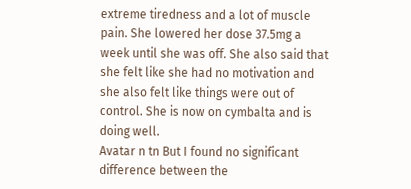extreme tiredness and a lot of muscle pain. She lowered her dose 37.5mg a week until she was off. She also said that she felt like she had no motivation and she also felt like things were out of control. She is now on cymbalta and is doing well.
Avatar n tn But I found no significant difference between the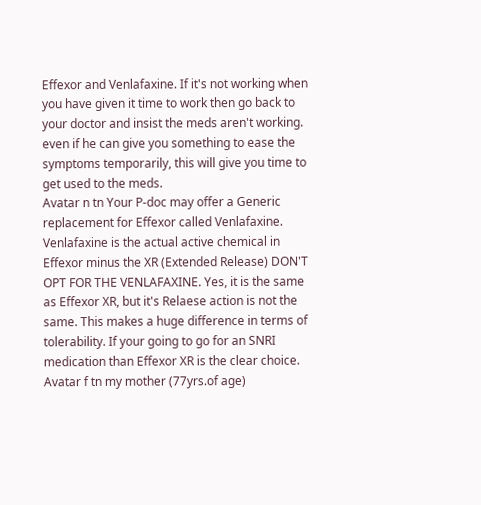Effexor and Venlafaxine. If it's not working when you have given it time to work then go back to your doctor and insist the meds aren't working. even if he can give you something to ease the symptoms temporarily, this will give you time to get used to the meds.
Avatar n tn Your P-doc may offer a Generic replacement for Effexor called Venlafaxine. Venlafaxine is the actual active chemical in Effexor minus the XR (Extended Release) DON'T OPT FOR THE VENLAFAXINE. Yes, it is the same as Effexor XR, but it's Relaese action is not the same. This makes a huge difference in terms of tolerability. If your going to go for an SNRI medication than Effexor XR is the clear choice.
Avatar f tn my mother (77yrs.of age)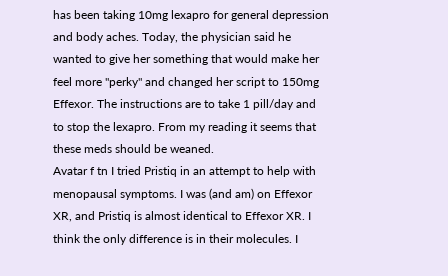has been taking 10mg lexapro for general depression and body aches. Today, the physician said he wanted to give her something that would make her feel more "perky" and changed her script to 150mg Effexor. The instructions are to take 1 pill/day and to stop the lexapro. From my reading it seems that these meds should be weaned.
Avatar f tn I tried Pristiq in an attempt to help with menopausal symptoms. I was (and am) on Effexor XR, and Pristiq is almost identical to Effexor XR. I think the only difference is in their molecules. I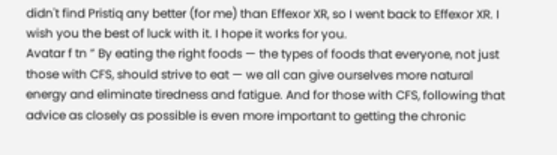didn't find Pristiq any better (for me) than Effexor XR, so I went back to Effexor XR. I wish you the best of luck with it. I hope it works for you.
Avatar f tn ” By eating the right foods — the types of foods that everyone, not just those with CFS, should strive to eat — we all can give ourselves more natural energy and eliminate tiredness and fatigue. And for those with CFS, following that advice as closely as possible is even more important to getting the chronic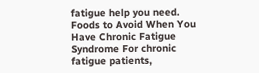fatigue help you need. Foods to Avoid When You Have Chronic Fatigue Syndrome For chronic fatigue patients,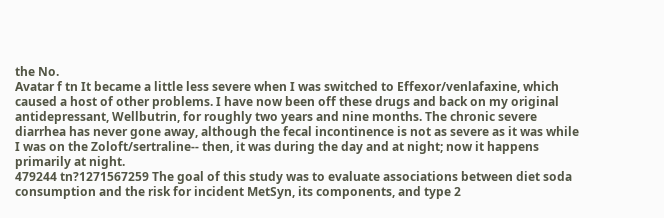the No.
Avatar f tn It became a little less severe when I was switched to Effexor/venlafaxine, which caused a host of other problems. I have now been off these drugs and back on my original antidepressant, Wellbutrin, for roughly two years and nine months. The chronic severe diarrhea has never gone away, although the fecal incontinence is not as severe as it was while I was on the Zoloft/sertraline-- then, it was during the day and at night; now it happens primarily at night.
479244 tn?1271567259 The goal of this study was to evaluate associations between diet soda consumption and the risk for incident MetSyn, its components, and type 2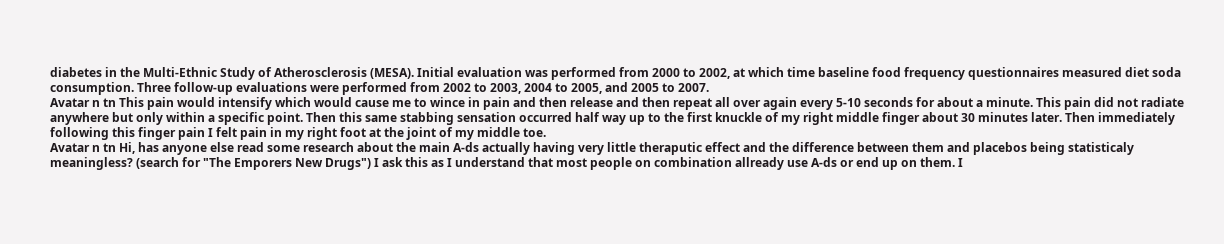diabetes in the Multi-Ethnic Study of Atherosclerosis (MESA). Initial evaluation was performed from 2000 to 2002, at which time baseline food frequency questionnaires measured diet soda consumption. Three follow-up evaluations were performed from 2002 to 2003, 2004 to 2005, and 2005 to 2007.
Avatar n tn This pain would intensify which would cause me to wince in pain and then release and then repeat all over again every 5-10 seconds for about a minute. This pain did not radiate anywhere but only within a specific point. Then this same stabbing sensation occurred half way up to the first knuckle of my right middle finger about 30 minutes later. Then immediately following this finger pain I felt pain in my right foot at the joint of my middle toe.
Avatar n tn Hi, has anyone else read some research about the main A-ds actually having very little theraputic effect and the difference between them and placebos being statisticaly meaningless? (search for "The Emporers New Drugs") I ask this as I understand that most people on combination allready use A-ds or end up on them. I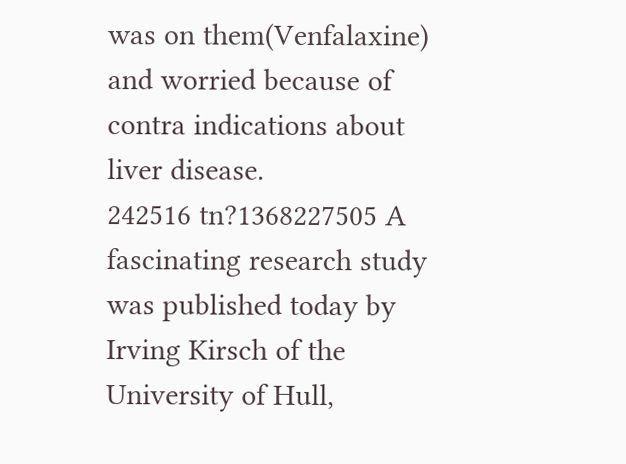was on them(Venfalaxine) and worried because of contra indications about liver disease.
242516 tn?1368227505 A fascinating research study was published today by Irving Kirsch of the University of Hull,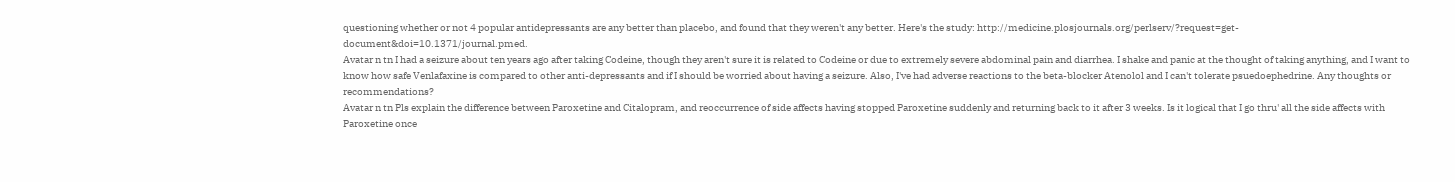questioning whether or not 4 popular antidepressants are any better than placebo, and found that they weren't any better. Here's the study: http://medicine.plosjournals.org/perlserv/?request=get-document&doi=10.1371/journal.pmed.
Avatar n tn I had a seizure about ten years ago after taking Codeine, though they aren't sure it is related to Codeine or due to extremely severe abdominal pain and diarrhea. I shake and panic at the thought of taking anything, and I want to know how safe Venlafaxine is compared to other anti-depressants and if I should be worried about having a seizure. Also, I've had adverse reactions to the beta-blocker Atenolol and I can't tolerate psuedoephedrine. Any thoughts or recommendations?
Avatar n tn Pls explain the difference between Paroxetine and Citalopram, and reoccurrence of side affects having stopped Paroxetine suddenly and returning back to it after 3 weeks. Is it logical that I go thru' all the side affects with Paroxetine once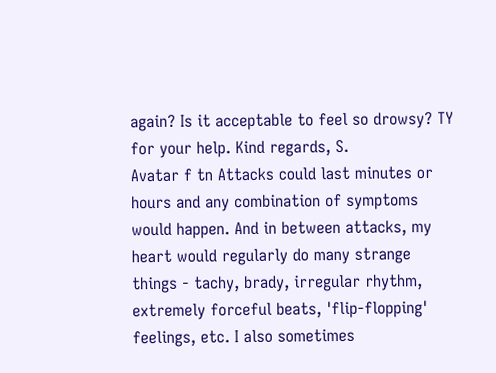again? Is it acceptable to feel so drowsy? TY for your help. Kind regards, S.
Avatar f tn Attacks could last minutes or hours and any combination of symptoms would happen. And in between attacks, my heart would regularly do many strange things - tachy, brady, irregular rhythm, extremely forceful beats, 'flip-flopping' feelings, etc. I also sometimes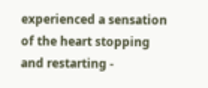experienced a sensation of the heart stopping and restarting -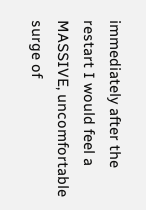immediately after the restart I would feel a MASSIVE, uncomfortable surge of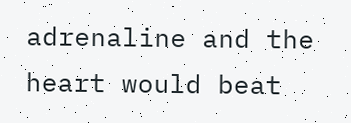adrenaline and the heart would beat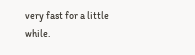very fast for a little while.